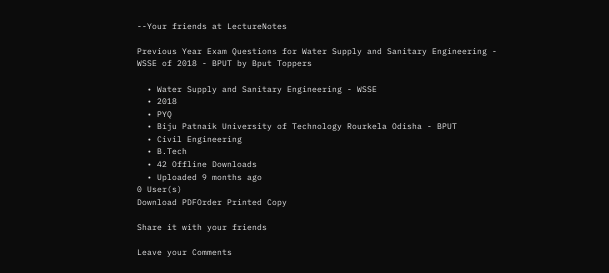--Your friends at LectureNotes

Previous Year Exam Questions for Water Supply and Sanitary Engineering - WSSE of 2018 - BPUT by Bput Toppers

  • Water Supply and Sanitary Engineering - WSSE
  • 2018
  • PYQ
  • Biju Patnaik University of Technology Rourkela Odisha - BPUT
  • Civil Engineering
  • B.Tech
  • 42 Offline Downloads
  • Uploaded 9 months ago
0 User(s)
Download PDFOrder Printed Copy

Share it with your friends

Leave your Comments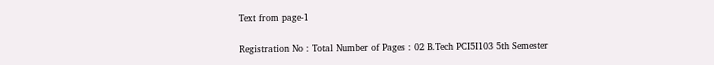Text from page-1

Registration No : Total Number of Pages : 02 B.Tech PCI5I103 5th Semester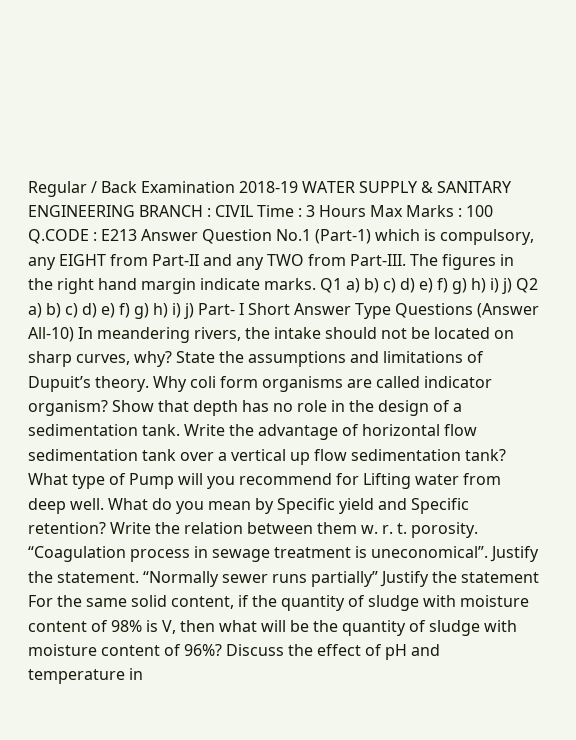Regular / Back Examination 2018-19 WATER SUPPLY & SANITARY ENGINEERING BRANCH : CIVIL Time : 3 Hours Max Marks : 100 Q.CODE : E213 Answer Question No.1 (Part-1) which is compulsory, any EIGHT from Part-II and any TWO from Part-III. The figures in the right hand margin indicate marks. Q1 a) b) c) d) e) f) g) h) i) j) Q2 a) b) c) d) e) f) g) h) i) j) Part- I Short Answer Type Questions (Answer All-10) In meandering rivers, the intake should not be located on sharp curves, why? State the assumptions and limitations of Dupuit’s theory. Why coli form organisms are called indicator organism? Show that depth has no role in the design of a sedimentation tank. Write the advantage of horizontal flow sedimentation tank over a vertical up flow sedimentation tank? What type of Pump will you recommend for Lifting water from deep well. What do you mean by Specific yield and Specific retention? Write the relation between them w. r. t. porosity. “Coagulation process in sewage treatment is uneconomical”. Justify the statement. “Normally sewer runs partially” Justify the statement For the same solid content, if the quantity of sludge with moisture content of 98% is V, then what will be the quantity of sludge with moisture content of 96%? Discuss the effect of pH and temperature in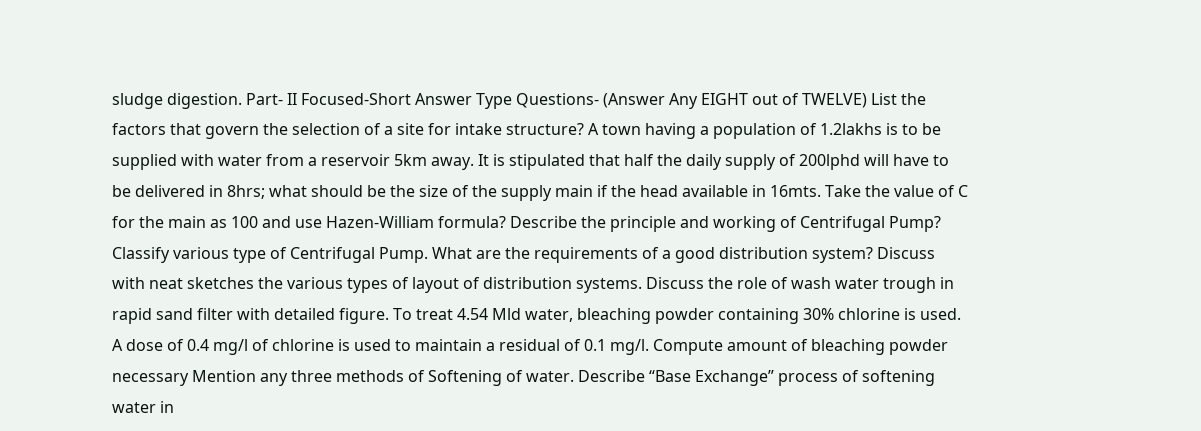sludge digestion. Part- II Focused-Short Answer Type Questions- (Answer Any EIGHT out of TWELVE) List the factors that govern the selection of a site for intake structure? A town having a population of 1.2lakhs is to be supplied with water from a reservoir 5km away. It is stipulated that half the daily supply of 200lphd will have to be delivered in 8hrs; what should be the size of the supply main if the head available in 16mts. Take the value of C for the main as 100 and use Hazen-William formula? Describe the principle and working of Centrifugal Pump? Classify various type of Centrifugal Pump. What are the requirements of a good distribution system? Discuss with neat sketches the various types of layout of distribution systems. Discuss the role of wash water trough in rapid sand filter with detailed figure. To treat 4.54 Mld water, bleaching powder containing 30% chlorine is used. A dose of 0.4 mg/l of chlorine is used to maintain a residual of 0.1 mg/l. Compute amount of bleaching powder necessary Mention any three methods of Softening of water. Describe “Base Exchange” process of softening water in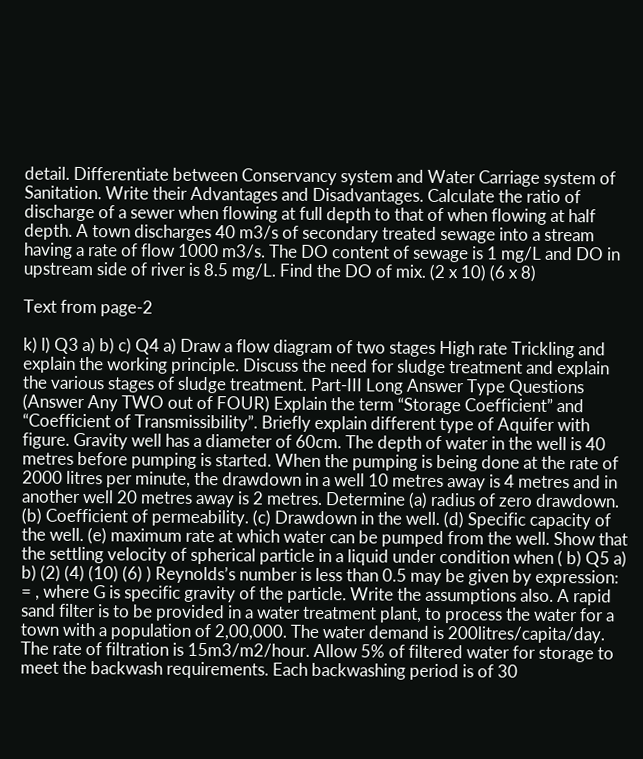detail. Differentiate between Conservancy system and Water Carriage system of Sanitation. Write their Advantages and Disadvantages. Calculate the ratio of discharge of a sewer when flowing at full depth to that of when flowing at half depth. A town discharges 40 m3/s of secondary treated sewage into a stream having a rate of flow 1000 m3/s. The DO content of sewage is 1 mg/L and DO in upstream side of river is 8.5 mg/L. Find the DO of mix. (2 x 10) (6 x 8)

Text from page-2

k) l) Q3 a) b) c) Q4 a) Draw a flow diagram of two stages High rate Trickling and explain the working principle. Discuss the need for sludge treatment and explain the various stages of sludge treatment. Part-III Long Answer Type Questions (Answer Any TWO out of FOUR) Explain the term “Storage Coefficient” and “Coefficient of Transmissibility”. Briefly explain different type of Aquifer with figure. Gravity well has a diameter of 60cm. The depth of water in the well is 40 metres before pumping is started. When the pumping is being done at the rate of 2000 litres per minute, the drawdown in a well 10 metres away is 4 metres and in another well 20 metres away is 2 metres. Determine (a) radius of zero drawdown. (b) Coefficient of permeability. (c) Drawdown in the well. (d) Specific capacity of the well. (e) maximum rate at which water can be pumped from the well. Show that the settling velocity of spherical particle in a liquid under condition when ( b) Q5 a) b) (2) (4) (10) (6) ) Reynolds’s number is less than 0.5 may be given by expression: = , where G is specific gravity of the particle. Write the assumptions also. A rapid sand filter is to be provided in a water treatment plant, to process the water for a town with a population of 2,00,000. The water demand is 200litres/capita/day. The rate of filtration is 15m3/m2/hour. Allow 5% of filtered water for storage to meet the backwash requirements. Each backwashing period is of 30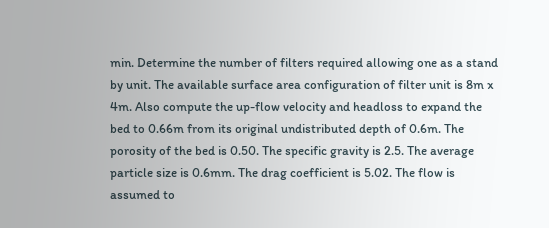min. Determine the number of filters required allowing one as a stand by unit. The available surface area configuration of filter unit is 8m x 4m. Also compute the up-flow velocity and headloss to expand the bed to 0.66m from its original undistributed depth of 0.6m. The porosity of the bed is 0.50. The specific gravity is 2.5. The average particle size is 0.6mm. The drag coefficient is 5.02. The flow is assumed to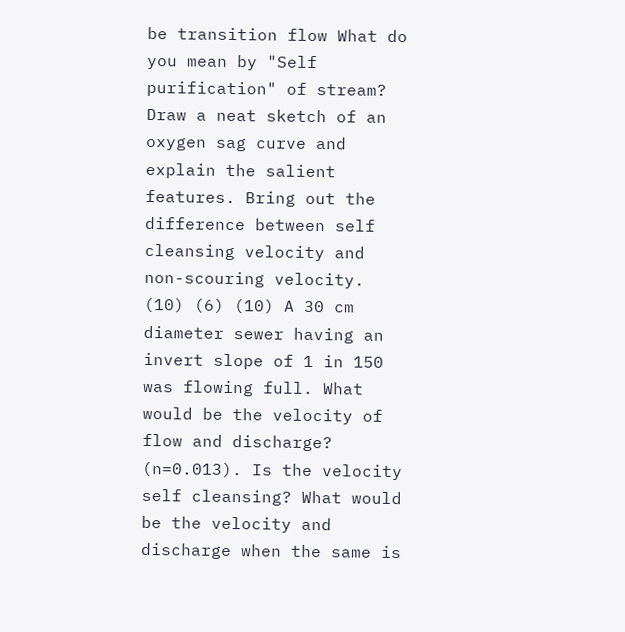be transition flow What do you mean by "Self purification" of stream? Draw a neat sketch of an oxygen sag curve and explain the salient features. Bring out the difference between self cleansing velocity and non-scouring velocity. (10) (6) (10) A 30 cm diameter sewer having an invert slope of 1 in 150 was flowing full. What would be the velocity of flow and discharge? (n=0.013). Is the velocity self cleansing? What would be the velocity and discharge when the same is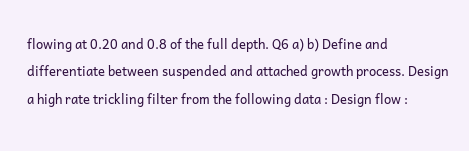flowing at 0.20 and 0.8 of the full depth. Q6 a) b) Define and differentiate between suspended and attached growth process. Design a high rate trickling filter from the following data : Design flow :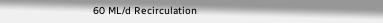60 ML/d Recirculation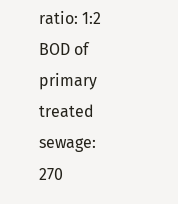ratio: 1:2 BOD of primary treated sewage: 270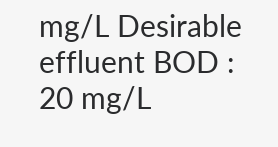mg/L Desirable effluent BOD : 20 mg/L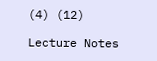(4) (12)

Lecture Notes